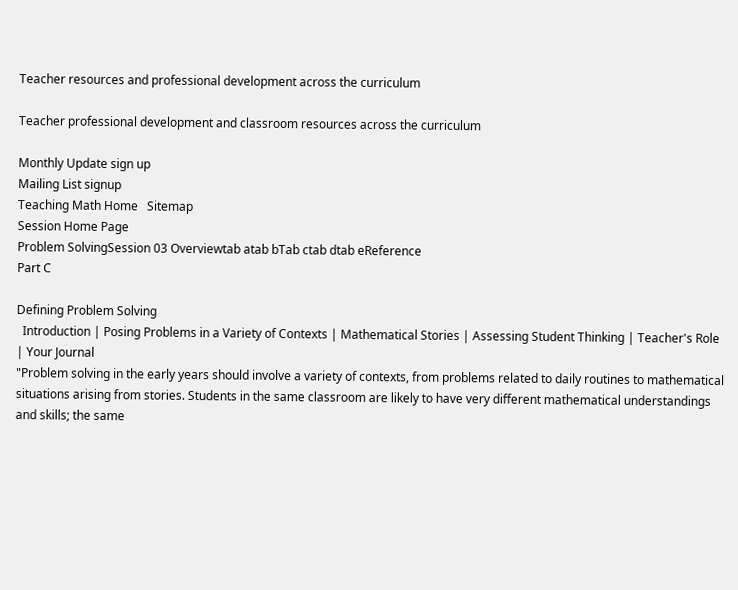Teacher resources and professional development across the curriculum

Teacher professional development and classroom resources across the curriculum

Monthly Update sign up
Mailing List signup
Teaching Math Home   Sitemap
Session Home Page
Problem SolvingSession 03 Overviewtab atab bTab ctab dtab eReference
Part C

Defining Problem Solving
  Introduction | Posing Problems in a Variety of Contexts | Mathematical Stories | Assessing Student Thinking | Teacher's Role | Your Journal
"Problem solving in the early years should involve a variety of contexts, from problems related to daily routines to mathematical situations arising from stories. Students in the same classroom are likely to have very different mathematical understandings and skills; the same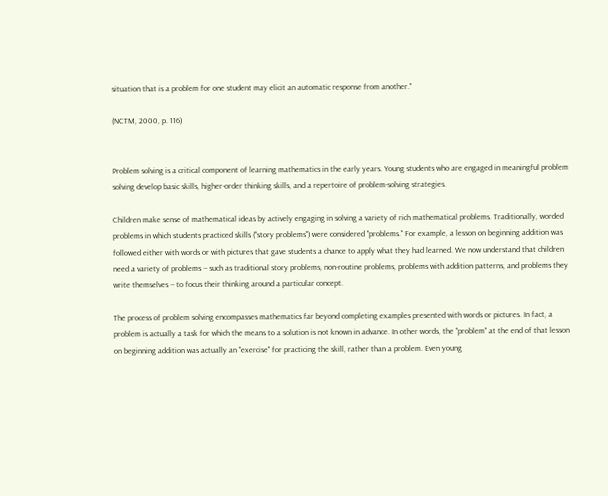situation that is a problem for one student may elicit an automatic response from another."

(NCTM, 2000, p. 116)


Problem solving is a critical component of learning mathematics in the early years. Young students who are engaged in meaningful problem solving develop basic skills, higher-order thinking skills, and a repertoire of problem-solving strategies.

Children make sense of mathematical ideas by actively engaging in solving a variety of rich mathematical problems. Traditionally, worded problems in which students practiced skills ("story problems") were considered "problems." For example, a lesson on beginning addition was followed either with words or with pictures that gave students a chance to apply what they had learned. We now understand that children need a variety of problems -- such as traditional story problems, non-routine problems, problems with addition patterns, and problems they write themselves -- to focus their thinking around a particular concept.

The process of problem solving encompasses mathematics far beyond completing examples presented with words or pictures. In fact, a problem is actually a task for which the means to a solution is not known in advance. In other words, the "problem" at the end of that lesson on beginning addition was actually an "exercise" for practicing the skill, rather than a problem. Even young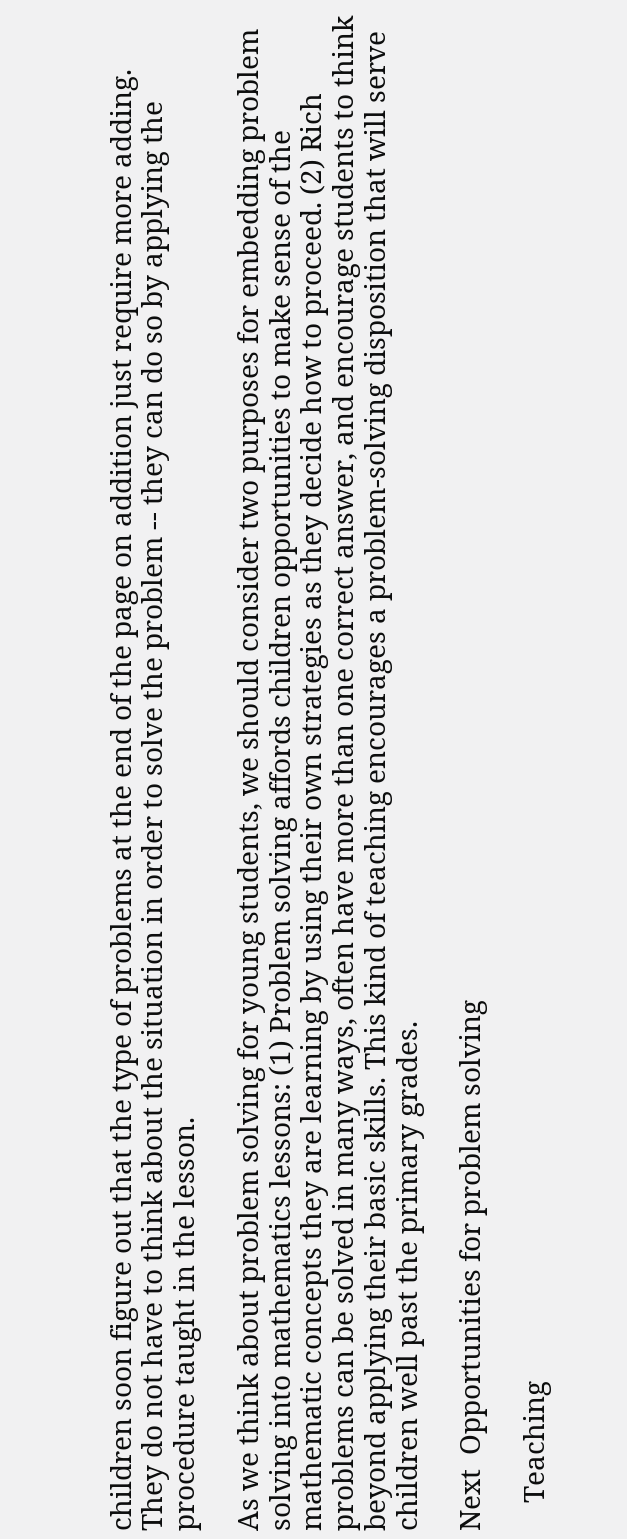children soon figure out that the type of problems at the end of the page on addition just require more adding. They do not have to think about the situation in order to solve the problem -- they can do so by applying the procedure taught in the lesson.

As we think about problem solving for young students, we should consider two purposes for embedding problem solving into mathematics lessons: (1) Problem solving affords children opportunities to make sense of the mathematic concepts they are learning by using their own strategies as they decide how to proceed. (2) Rich problems can be solved in many ways, often have more than one correct answer, and encourage students to think beyond applying their basic skills. This kind of teaching encourages a problem-solving disposition that will serve children well past the primary grades.

Next  Opportunities for problem solving

    Teaching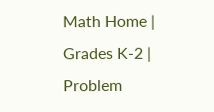Math Home | Grades K-2 | Problem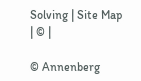Solving | Site Map | © |

© Annenberg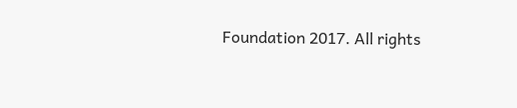Foundation 2017. All rights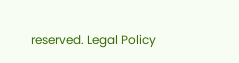reserved. Legal Policy